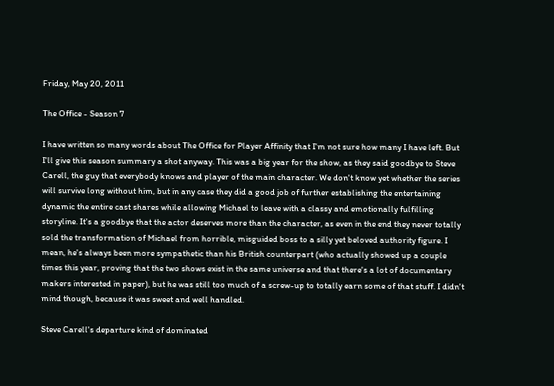Friday, May 20, 2011

The Office - Season 7

I have written so many words about The Office for Player Affinity that I'm not sure how many I have left. But I'll give this season summary a shot anyway. This was a big year for the show, as they said goodbye to Steve Carell, the guy that everybody knows and player of the main character. We don't know yet whether the series will survive long without him, but in any case they did a good job of further establishing the entertaining dynamic the entire cast shares while allowing Michael to leave with a classy and emotionally fulfilling storyline. It's a goodbye that the actor deserves more than the character, as even in the end they never totally sold the transformation of Michael from horrible, misguided boss to a silly yet beloved authority figure. I mean, he's always been more sympathetic than his British counterpart (who actually showed up a couple times this year, proving that the two shows exist in the same universe and that there's a lot of documentary makers interested in paper), but he was still too much of a screw-up to totally earn some of that stuff. I didn't mind though, because it was sweet and well handled.

Steve Carell's departure kind of dominated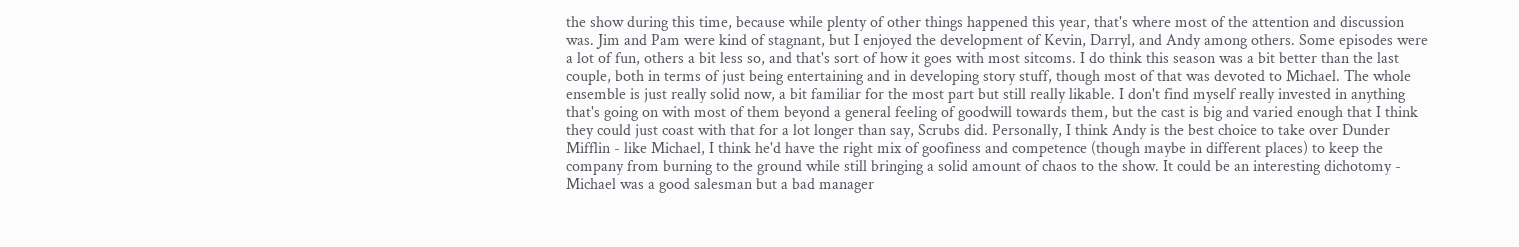the show during this time, because while plenty of other things happened this year, that's where most of the attention and discussion was. Jim and Pam were kind of stagnant, but I enjoyed the development of Kevin, Darryl, and Andy among others. Some episodes were a lot of fun, others a bit less so, and that's sort of how it goes with most sitcoms. I do think this season was a bit better than the last couple, both in terms of just being entertaining and in developing story stuff, though most of that was devoted to Michael. The whole ensemble is just really solid now, a bit familiar for the most part but still really likable. I don't find myself really invested in anything that's going on with most of them beyond a general feeling of goodwill towards them, but the cast is big and varied enough that I think they could just coast with that for a lot longer than say, Scrubs did. Personally, I think Andy is the best choice to take over Dunder Mifflin - like Michael, I think he'd have the right mix of goofiness and competence (though maybe in different places) to keep the company from burning to the ground while still bringing a solid amount of chaos to the show. It could be an interesting dichotomy - Michael was a good salesman but a bad manager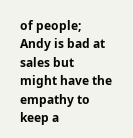of people; Andy is bad at sales but might have the empathy to keep a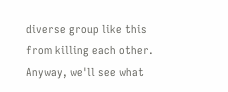diverse group like this from killing each other. Anyway, we'll see what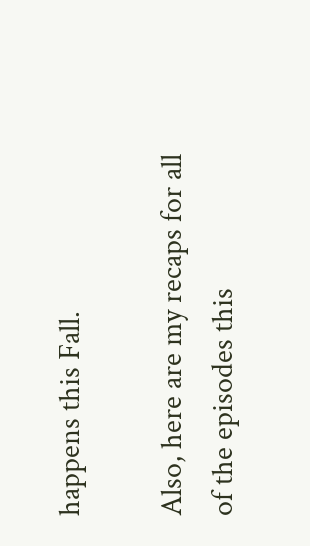happens this Fall.

Also, here are my recaps for all of the episodes this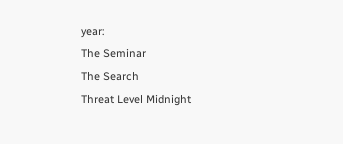year:
The Seminar
The Search
Threat Level Midnight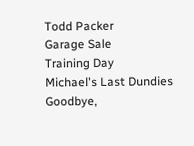Todd Packer
Garage Sale
Training Day
Michael's Last Dundies
Goodbye,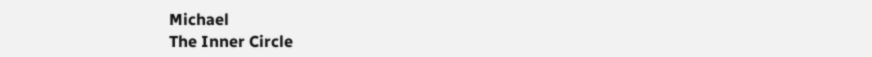Michael
The Inner Circle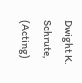Dwight K. Schrute, (Acting)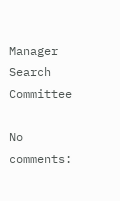Manager
Search Committee

No comments: